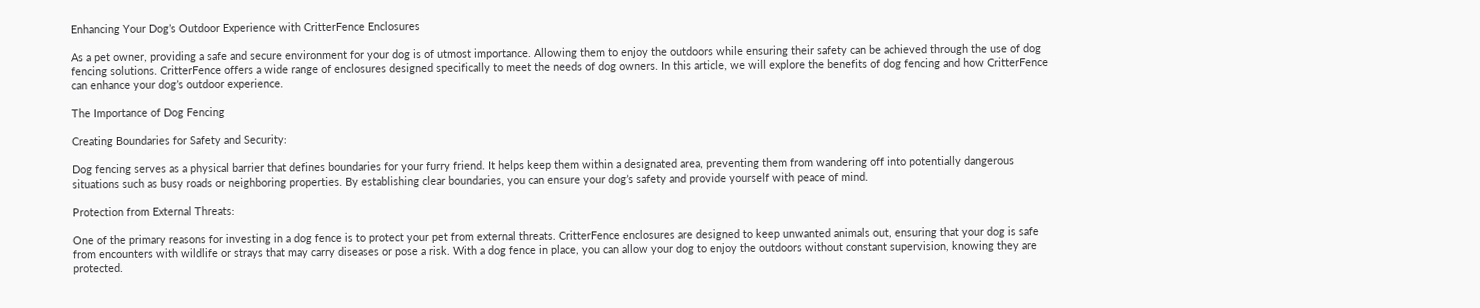Enhancing Your Dog’s Outdoor Experience with CritterFence Enclosures

As a pet owner, providing a safe and secure environment for your dog is of utmost importance. Allowing them to enjoy the outdoors while ensuring their safety can be achieved through the use of dog fencing solutions. CritterFence offers a wide range of enclosures designed specifically to meet the needs of dog owners. In this article, we will explore the benefits of dog fencing and how CritterFence can enhance your dog’s outdoor experience.

The Importance of Dog Fencing

Creating Boundaries for Safety and Security:

Dog fencing serves as a physical barrier that defines boundaries for your furry friend. It helps keep them within a designated area, preventing them from wandering off into potentially dangerous situations such as busy roads or neighboring properties. By establishing clear boundaries, you can ensure your dog’s safety and provide yourself with peace of mind.

Protection from External Threats:

One of the primary reasons for investing in a dog fence is to protect your pet from external threats. CritterFence enclosures are designed to keep unwanted animals out, ensuring that your dog is safe from encounters with wildlife or strays that may carry diseases or pose a risk. With a dog fence in place, you can allow your dog to enjoy the outdoors without constant supervision, knowing they are protected.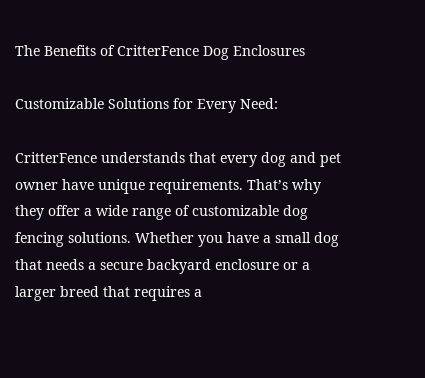The Benefits of CritterFence Dog Enclosures

Customizable Solutions for Every Need:

CritterFence understands that every dog and pet owner have unique requirements. That’s why they offer a wide range of customizable dog fencing solutions. Whether you have a small dog that needs a secure backyard enclosure or a larger breed that requires a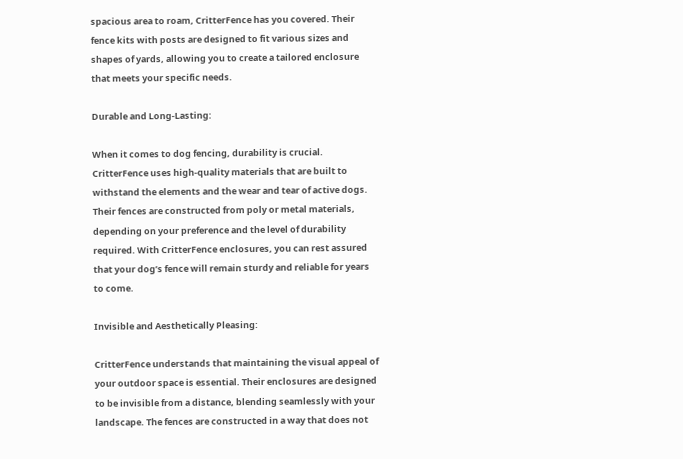spacious area to roam, CritterFence has you covered. Their fence kits with posts are designed to fit various sizes and shapes of yards, allowing you to create a tailored enclosure that meets your specific needs.

Durable and Long-Lasting:

When it comes to dog fencing, durability is crucial. CritterFence uses high-quality materials that are built to withstand the elements and the wear and tear of active dogs. Their fences are constructed from poly or metal materials, depending on your preference and the level of durability required. With CritterFence enclosures, you can rest assured that your dog’s fence will remain sturdy and reliable for years to come.

Invisible and Aesthetically Pleasing:

CritterFence understands that maintaining the visual appeal of your outdoor space is essential. Their enclosures are designed to be invisible from a distance, blending seamlessly with your landscape. The fences are constructed in a way that does not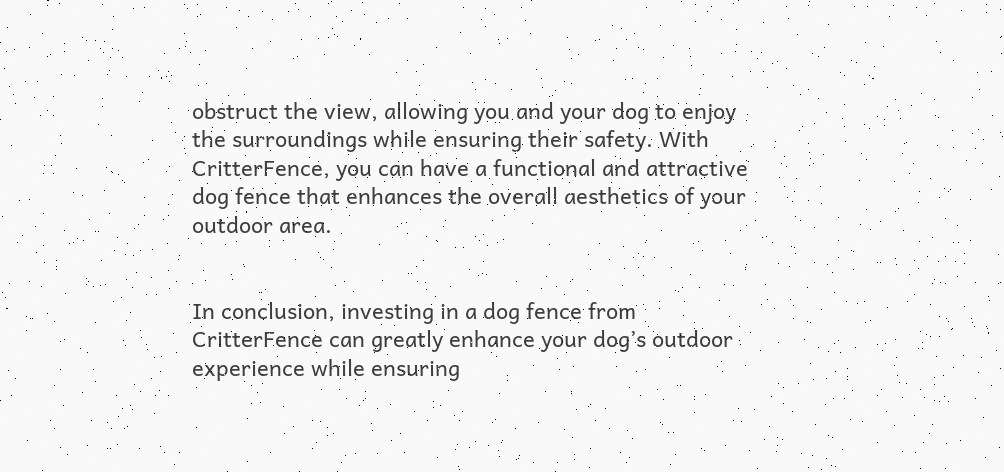obstruct the view, allowing you and your dog to enjoy the surroundings while ensuring their safety. With CritterFence, you can have a functional and attractive dog fence that enhances the overall aesthetics of your outdoor area.


In conclusion, investing in a dog fence from CritterFence can greatly enhance your dog’s outdoor experience while ensuring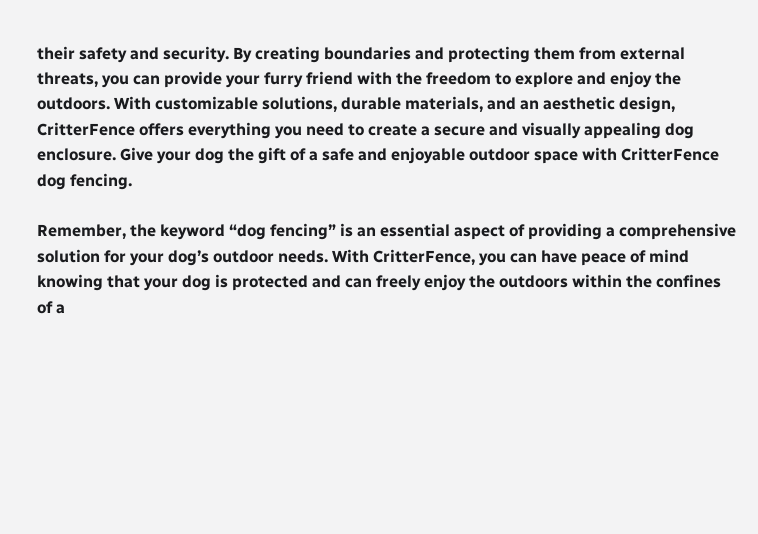their safety and security. By creating boundaries and protecting them from external threats, you can provide your furry friend with the freedom to explore and enjoy the outdoors. With customizable solutions, durable materials, and an aesthetic design, CritterFence offers everything you need to create a secure and visually appealing dog enclosure. Give your dog the gift of a safe and enjoyable outdoor space with CritterFence dog fencing.

Remember, the keyword “dog fencing” is an essential aspect of providing a comprehensive solution for your dog’s outdoor needs. With CritterFence, you can have peace of mind knowing that your dog is protected and can freely enjoy the outdoors within the confines of a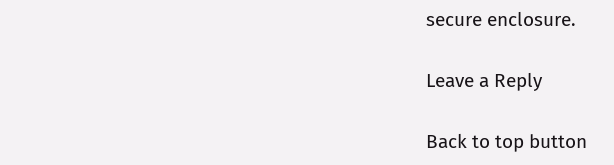secure enclosure.

Leave a Reply

Back to top button